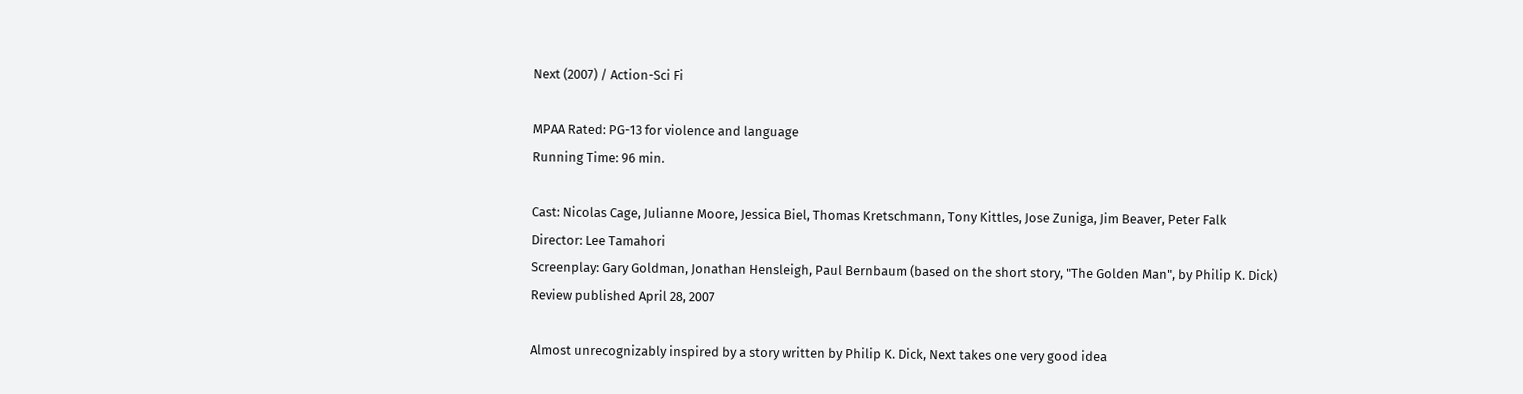Next (2007) / Action-Sci Fi

MPAA Rated: PG-13 for violence and language
Running Time: 96 min.

Cast: Nicolas Cage, Julianne Moore, Jessica Biel, Thomas Kretschmann, Tony Kittles, Jose Zuniga, Jim Beaver, Peter Falk
Director: Lee Tamahori
Screenplay: Gary Goldman, Jonathan Hensleigh, Paul Bernbaum (based on the short story, "The Golden Man", by Philip K. Dick)
Review published April 28, 2007

Almost unrecognizably inspired by a story written by Philip K. Dick, Next takes one very good idea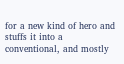for a new kind of hero and stuffs it into a conventional, and mostly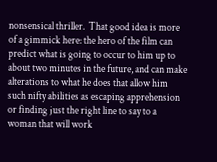nonsensical thriller.  That good idea is more of a gimmick here: the hero of the film can predict what is going to occur to him up to about two minutes in the future, and can make alterations to what he does that allow him such nifty abilities as escaping apprehension or finding just the right line to say to a woman that will work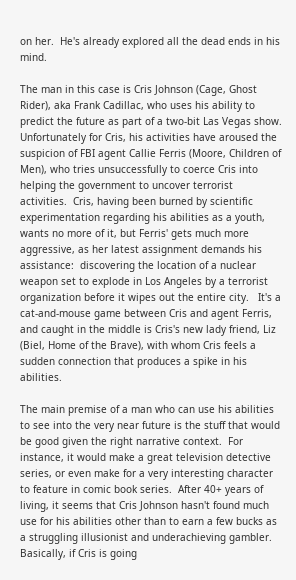on her.  He's already explored all the dead ends in his mind.

The man in this case is Cris Johnson (Cage, Ghost Rider), aka Frank Cadillac, who uses his ability to predict the future as part of a two-bit Las Vegas show.  Unfortunately for Cris, his activities have aroused the suspicion of FBI agent Callie Ferris (Moore, Children of Men), who tries unsuccessfully to coerce Cris into helping the government to uncover terrorist activities.  Cris, having been burned by scientific experimentation regarding his abilities as a youth, wants no more of it, but Ferris' gets much more aggressive, as her latest assignment demands his assistance:  discovering the location of a nuclear weapon set to explode in Los Angeles by a terrorist organization before it wipes out the entire city.   It's a cat-and-mouse game between Cris and agent Ferris, and caught in the middle is Cris's new lady friend, Liz (Biel, Home of the Brave), with whom Cris feels a sudden connection that produces a spike in his abilities.

The main premise of a man who can use his abilities to see into the very near future is the stuff that would be good given the right narrative context.  For instance, it would make a great television detective series, or even make for a very interesting character to feature in comic book series.  After 40+ years of living, it seems that Cris Johnson hasn't found much use for his abilities other than to earn a few bucks as a struggling illusionist and underachieving gambler.  Basically, if Cris is going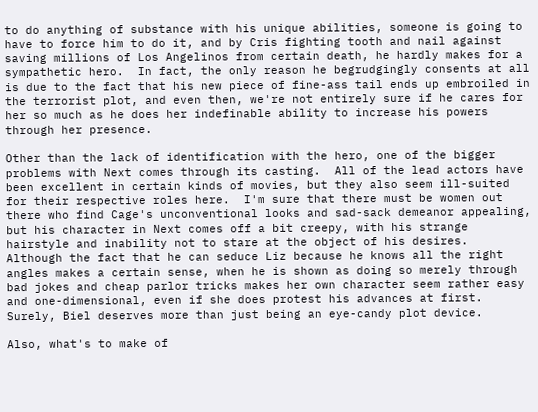to do anything of substance with his unique abilities, someone is going to have to force him to do it, and by Cris fighting tooth and nail against saving millions of Los Angelinos from certain death, he hardly makes for a sympathetic hero.  In fact, the only reason he begrudgingly consents at all is due to the fact that his new piece of fine-ass tail ends up embroiled in the terrorist plot, and even then, we're not entirely sure if he cares for her so much as he does her indefinable ability to increase his powers through her presence.

Other than the lack of identification with the hero, one of the bigger problems with Next comes through its casting.  All of the lead actors have been excellent in certain kinds of movies, but they also seem ill-suited for their respective roles here.  I'm sure that there must be women out there who find Cage's unconventional looks and sad-sack demeanor appealing, but his character in Next comes off a bit creepy, with his strange hairstyle and inability not to stare at the object of his desires.  Although the fact that he can seduce Liz because he knows all the right angles makes a certain sense, when he is shown as doing so merely through bad jokes and cheap parlor tricks makes her own character seem rather easy and one-dimensional, even if she does protest his advances at first.  Surely, Biel deserves more than just being an eye-candy plot device.

Also, what's to make of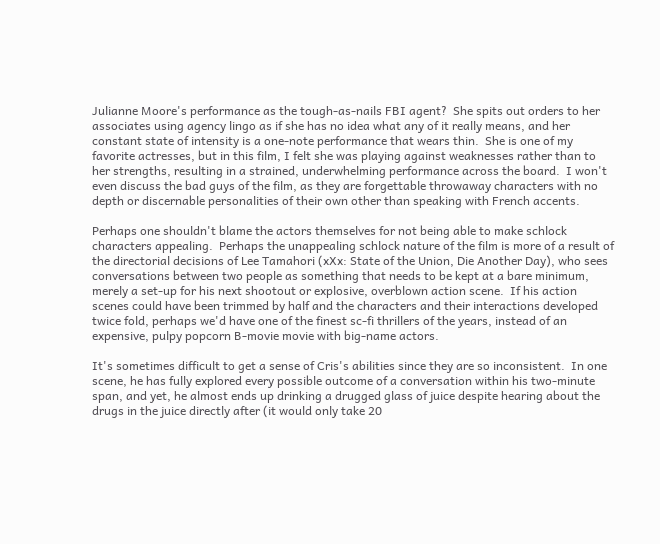Julianne Moore's performance as the tough-as-nails FBI agent?  She spits out orders to her associates using agency lingo as if she has no idea what any of it really means, and her constant state of intensity is a one-note performance that wears thin.  She is one of my favorite actresses, but in this film, I felt she was playing against weaknesses rather than to her strengths, resulting in a strained, underwhelming performance across the board.  I won't even discuss the bad guys of the film, as they are forgettable throwaway characters with no depth or discernable personalities of their own other than speaking with French accents.

Perhaps one shouldn't blame the actors themselves for not being able to make schlock characters appealing.  Perhaps the unappealing schlock nature of the film is more of a result of the directorial decisions of Lee Tamahori (xXx: State of the Union, Die Another Day), who sees conversations between two people as something that needs to be kept at a bare minimum, merely a set-up for his next shootout or explosive, overblown action scene.  If his action scenes could have been trimmed by half and the characters and their interactions developed twice fold, perhaps we'd have one of the finest sc-fi thrillers of the years, instead of an expensive, pulpy popcorn B-movie movie with big-name actors.

It's sometimes difficult to get a sense of Cris's abilities since they are so inconsistent.  In one scene, he has fully explored every possible outcome of a conversation within his two-minute span, and yet, he almost ends up drinking a drugged glass of juice despite hearing about the drugs in the juice directly after (it would only take 20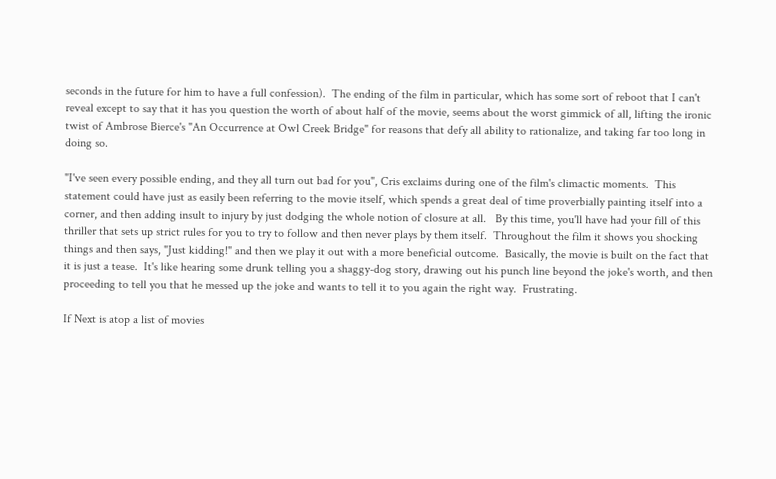seconds in the future for him to have a full confession).  The ending of the film in particular, which has some sort of reboot that I can't reveal except to say that it has you question the worth of about half of the movie, seems about the worst gimmick of all, lifting the ironic twist of Ambrose Bierce's "An Occurrence at Owl Creek Bridge" for reasons that defy all ability to rationalize, and taking far too long in doing so.

"I've seen every possible ending, and they all turn out bad for you", Cris exclaims during one of the film's climactic moments.  This statement could have just as easily been referring to the movie itself, which spends a great deal of time proverbially painting itself into a corner, and then adding insult to injury by just dodging the whole notion of closure at all.   By this time, you'll have had your fill of this thriller that sets up strict rules for you to try to follow and then never plays by them itself.  Throughout the film it shows you shocking things and then says, "Just kidding!" and then we play it out with a more beneficial outcome.  Basically, the movie is built on the fact that it is just a tease.  It's like hearing some drunk telling you a shaggy-dog story, drawing out his punch line beyond the joke's worth, and then proceeding to tell you that he messed up the joke and wants to tell it to you again the right way.  Frustrating.

If Next is atop a list of movies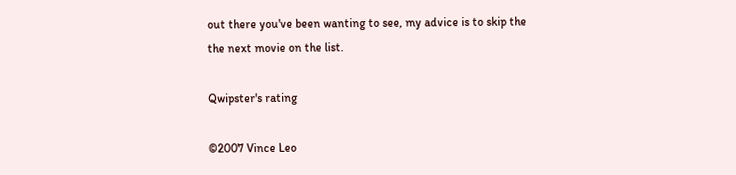out there you've been wanting to see, my advice is to skip the the next movie on the list.

Qwipster's rating

©2007 Vince Leo